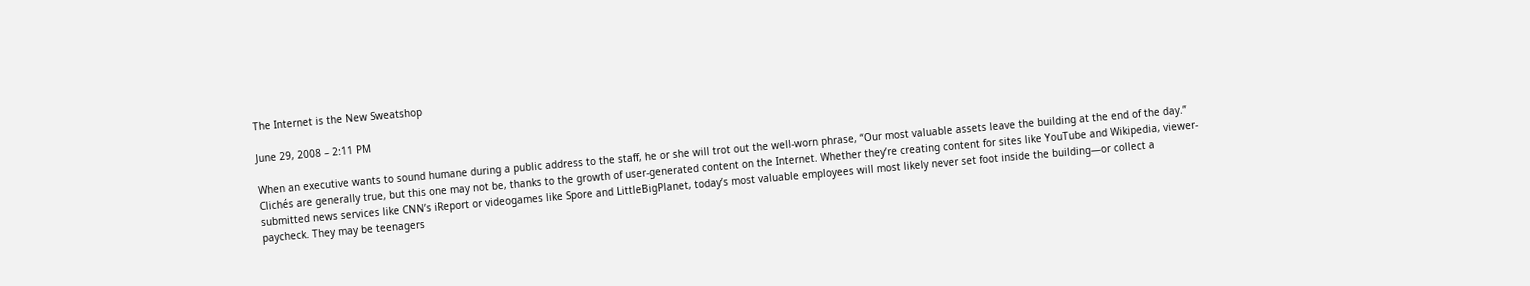The Internet is the New Sweatshop

June 29, 2008 – 2:11 PM

When an executive wants to sound humane during a public address to the staff, he or she will trot out the well-worn phrase, “Our most valuable assets leave the building at the end of the day.” Clichés are generally true, but this one may not be, thanks to the growth of user-generated content on the Internet. Whether they’re creating content for sites like YouTube and Wikipedia, viewer-submitted news services like CNN’s iReport or videogames like Spore and LittleBigPlanet, today’s most valuable employees will most likely never set foot inside the building—or collect a paycheck. They may be teenagers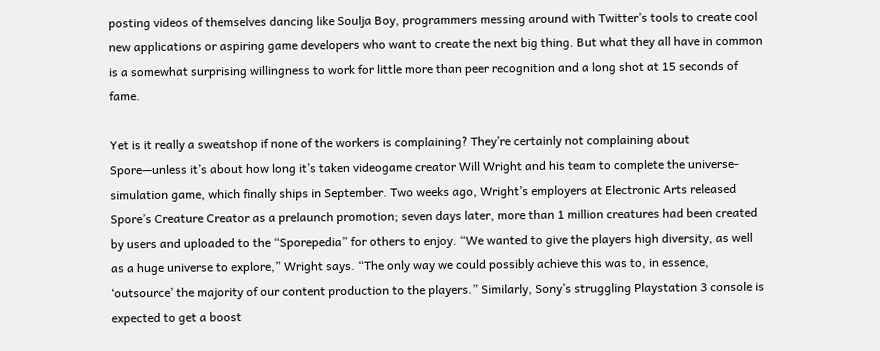posting videos of themselves dancing like Soulja Boy, programmers messing around with Twitter’s tools to create cool new applications or aspiring game developers who want to create the next big thing. But what they all have in common is a somewhat surprising willingness to work for little more than peer recognition and a long shot at 15 seconds of fame.

Yet is it really a sweatshop if none of the workers is complaining? They’re certainly not complaining about Spore—unless it’s about how long it’s taken videogame creator Will Wright and his team to complete the universe-simulation game, which finally ships in September. Two weeks ago, Wright’s employers at Electronic Arts released Spore’s Creature Creator as a prelaunch promotion; seven days later, more than 1 million creatures had been created by users and uploaded to the “Sporepedia” for others to enjoy. “We wanted to give the players high diversity, as well as a huge universe to explore,” Wright says. “The only way we could possibly achieve this was to, in essence, ‘outsource’ the majority of our content production to the players.” Similarly, Sony’s struggling Playstation 3 console is expected to get a boost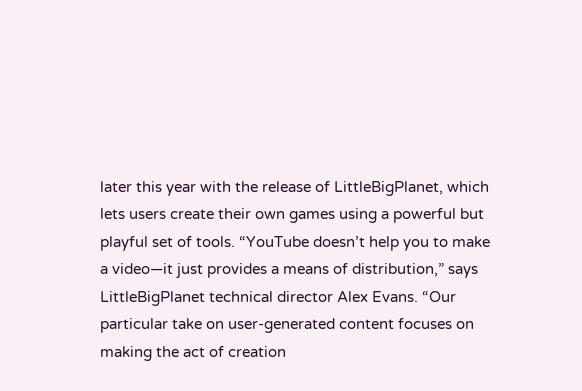later this year with the release of LittleBigPlanet, which lets users create their own games using a powerful but playful set of tools. “YouTube doesn’t help you to make a video—it just provides a means of distribution,” says LittleBigPlanet technical director Alex Evans. “Our particular take on user-generated content focuses on making the act of creation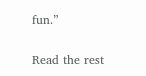fun.”

Read the rest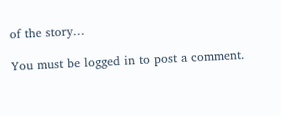of the story…

You must be logged in to post a comment.